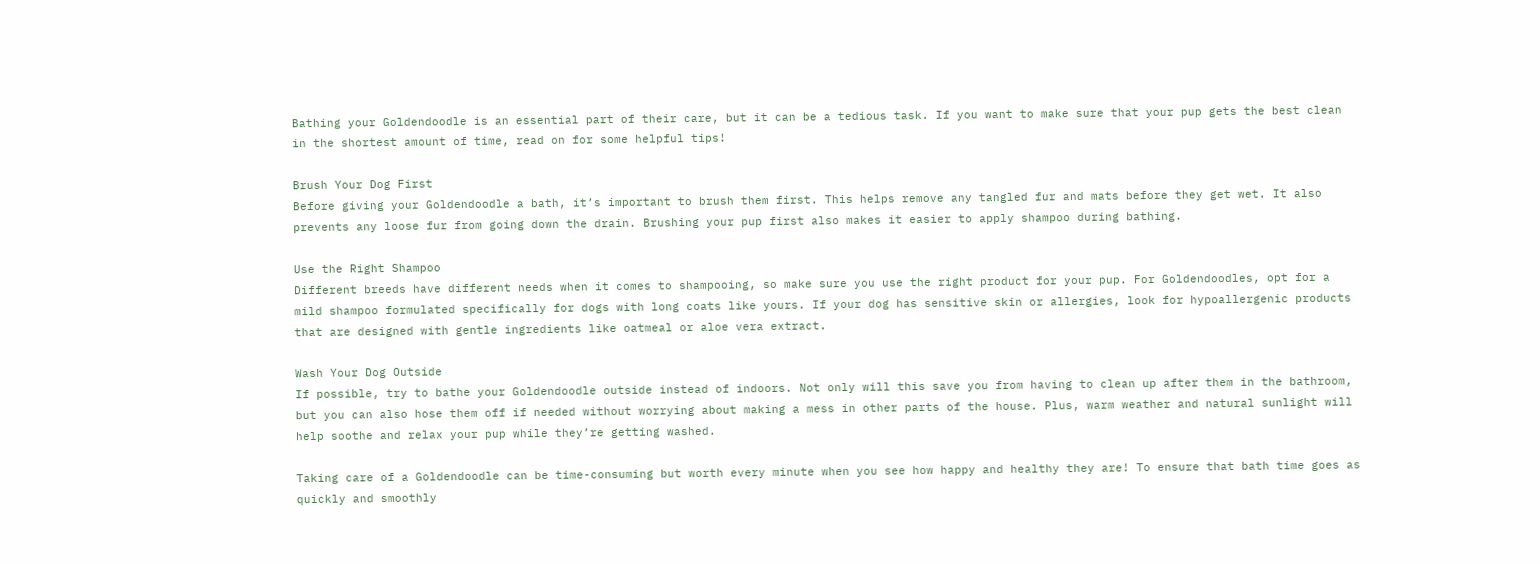Bathing your Goldendoodle is an essential part of their care, but it can be a tedious task. If you want to make sure that your pup gets the best clean in the shortest amount of time, read on for some helpful tips!

Brush Your Dog First
Before giving your Goldendoodle a bath, it’s important to brush them first. This helps remove any tangled fur and mats before they get wet. It also prevents any loose fur from going down the drain. Brushing your pup first also makes it easier to apply shampoo during bathing.

Use the Right Shampoo
Different breeds have different needs when it comes to shampooing, so make sure you use the right product for your pup. For Goldendoodles, opt for a mild shampoo formulated specifically for dogs with long coats like yours. If your dog has sensitive skin or allergies, look for hypoallergenic products that are designed with gentle ingredients like oatmeal or aloe vera extract.

Wash Your Dog Outside
If possible, try to bathe your Goldendoodle outside instead of indoors. Not only will this save you from having to clean up after them in the bathroom, but you can also hose them off if needed without worrying about making a mess in other parts of the house. Plus, warm weather and natural sunlight will help soothe and relax your pup while they’re getting washed.

Taking care of a Goldendoodle can be time-consuming but worth every minute when you see how happy and healthy they are! To ensure that bath time goes as quickly and smoothly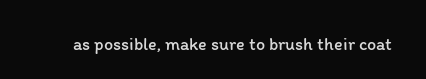as possible, make sure to brush their coat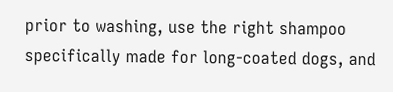prior to washing, use the right shampoo specifically made for long-coated dogs, and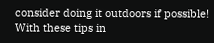consider doing it outdoors if possible! With these tips in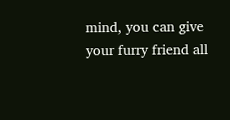mind, you can give your furry friend all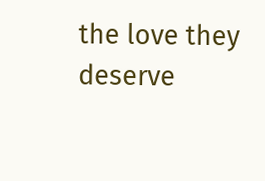the love they deserve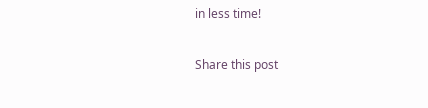in less time!

Share this post